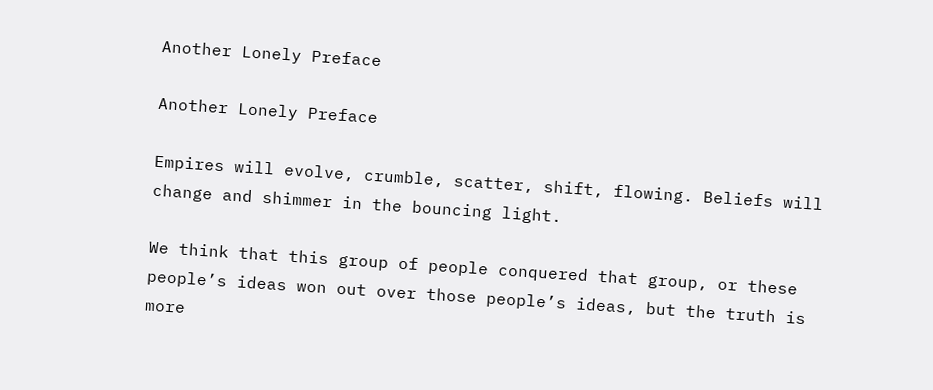Another Lonely Preface

Another Lonely Preface

Empires will evolve, crumble, scatter, shift, flowing. Beliefs will change and shimmer in the bouncing light.

We think that this group of people conquered that group, or these people’s ideas won out over those people’s ideas, but the truth is more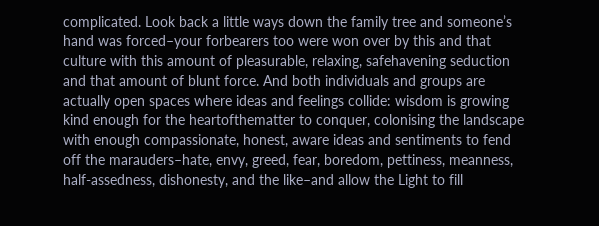complicated. Look back a little ways down the family tree and someone’s hand was forced–your forbearers too were won over by this and that culture with this amount of pleasurable, relaxing, safehavening seduction and that amount of blunt force. And both individuals and groups are actually open spaces where ideas and feelings collide: wisdom is growing kind enough for the heartofthematter to conquer, colonising the landscape with enough compassionate, honest, aware ideas and sentiments to fend off the marauders–hate, envy, greed, fear, boredom, pettiness, meanness, half-assedness, dishonesty, and the like–and allow the Light to fill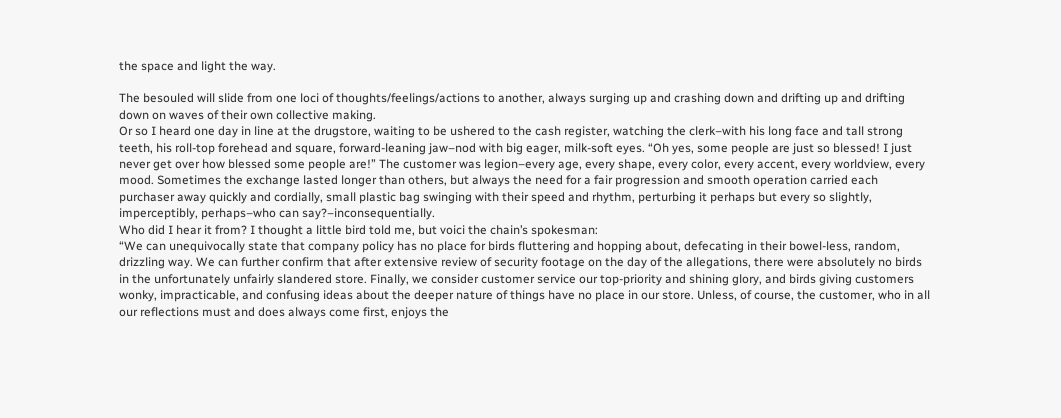the space and light the way.

The besouled will slide from one loci of thoughts/feelings/actions to another, always surging up and crashing down and drifting up and drifting down on waves of their own collective making.
Or so I heard one day in line at the drugstore, waiting to be ushered to the cash register, watching the clerk–with his long face and tall strong teeth, his roll-top forehead and square, forward-leaning jaw–nod with big eager, milk-soft eyes. “Oh yes, some people are just so blessed! I just never get over how blessed some people are!” The customer was legion–every age, every shape, every color, every accent, every worldview, every mood. Sometimes the exchange lasted longer than others, but always the need for a fair progression and smooth operation carried each purchaser away quickly and cordially, small plastic bag swinging with their speed and rhythm, perturbing it perhaps but every so slightly, imperceptibly, perhaps–who can say?–inconsequentially.
Who did I hear it from? I thought a little bird told me, but voici the chain’s spokesman:
“We can unequivocally state that company policy has no place for birds fluttering and hopping about, defecating in their bowel-less, random, drizzling way. We can further confirm that after extensive review of security footage on the day of the allegations, there were absolutely no birds in the unfortunately unfairly slandered store. Finally, we consider customer service our top-priority and shining glory, and birds giving customers wonky, impracticable, and confusing ideas about the deeper nature of things have no place in our store. Unless, of course, the customer, who in all our reflections must and does always come first, enjoys the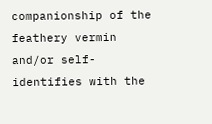companionship of the feathery vermin and/or self-identifies with the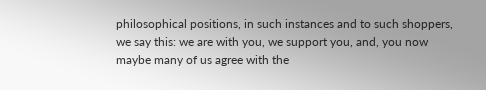philosophical positions, in such instances and to such shoppers, we say this: we are with you, we support you, and, you now maybe many of us agree with the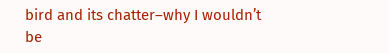bird and its chatter–why I wouldn’t be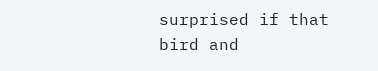surprised if that bird and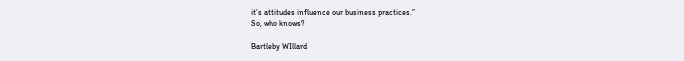it’s attitudes influence our business practices.”
So, who knows?

Bartleby WIllard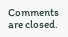Comments are closed.